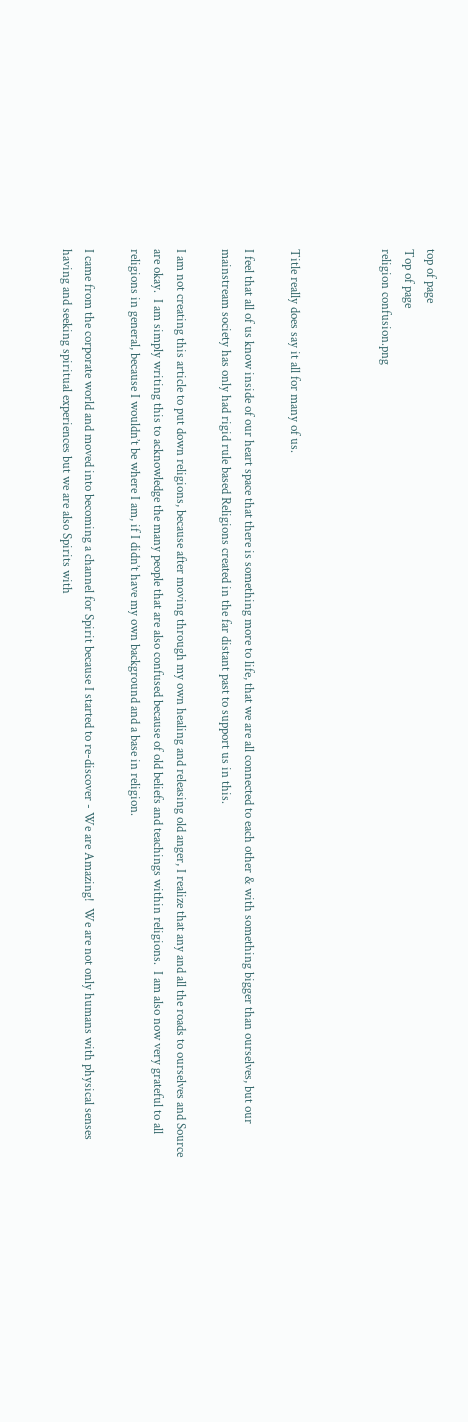top of page
Top of page
religion confusion.png



Title really does say it all for many of us.

I feel that all of us know inside of our heart space that there is something more to life, that we are all connected to each other & with something bigger than ourselves, but our mainstream society has only had rigid rule based Religions created in the far distant past to support us in this.

I am not creating this article to put down religions, because after moving through my own healing and releasing old anger, I realize that any and all the roads to ourselves and Source are okay.  I am simply writing this to acknowledge the many people that are also confused because of old beliefs and teachings within religions.  I am also now very grateful to all religions in general, because I wouldn’t be where I am, if I didn’t have my own background and a base in religion.

I came from the corporate world and moved into becoming a channel for Spirit because I started to re-discover - We are Amazing!  We are not only humans with physical senses having and seeking spiritual experiences but we are also Spirits with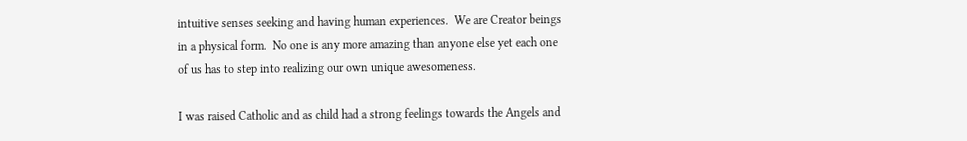intuitive senses seeking and having human experiences.  We are Creator beings in a physical form.  No one is any more amazing than anyone else yet each one of us has to step into realizing our own unique awesomeness.

I was raised Catholic and as child had a strong feelings towards the Angels and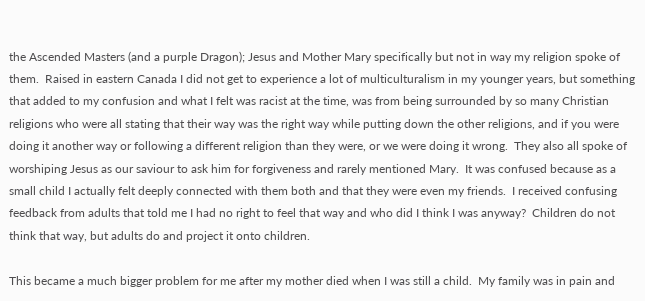the Ascended Masters (and a purple Dragon); Jesus and Mother Mary specifically but not in way my religion spoke of them.  Raised in eastern Canada I did not get to experience a lot of multiculturalism in my younger years, but something that added to my confusion and what I felt was racist at the time, was from being surrounded by so many Christian religions who were all stating that their way was the right way while putting down the other religions, and if you were doing it another way or following a different religion than they were, or we were doing it wrong.  They also all spoke of worshiping Jesus as our saviour to ask him for forgiveness and rarely mentioned Mary.  It was confused because as a small child I actually felt deeply connected with them both and that they were even my friends.  I received confusing feedback from adults that told me I had no right to feel that way and who did I think I was anyway?  Children do not think that way, but adults do and project it onto children.

This became a much bigger problem for me after my mother died when I was still a child.  My family was in pain and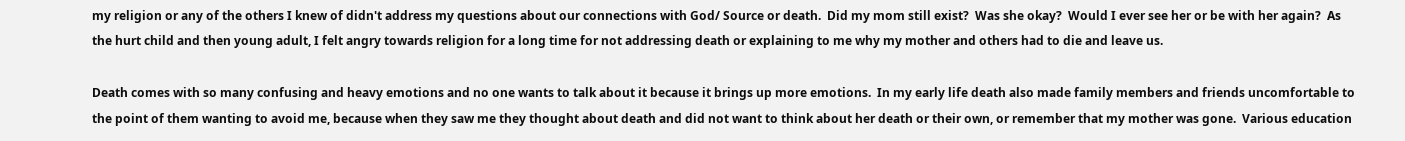my religion or any of the others I knew of didn't address my questions about our connections with God/ Source or death.  Did my mom still exist?  Was she okay?  Would I ever see her or be with her again?  As the hurt child and then young adult, I felt angry towards religion for a long time for not addressing death or explaining to me why my mother and others had to die and leave us.

Death comes with so many confusing and heavy emotions and no one wants to talk about it because it brings up more emotions.  In my early life death also made family members and friends uncomfortable to the point of them wanting to avoid me, because when they saw me they thought about death and did not want to think about her death or their own, or remember that my mother was gone.  Various education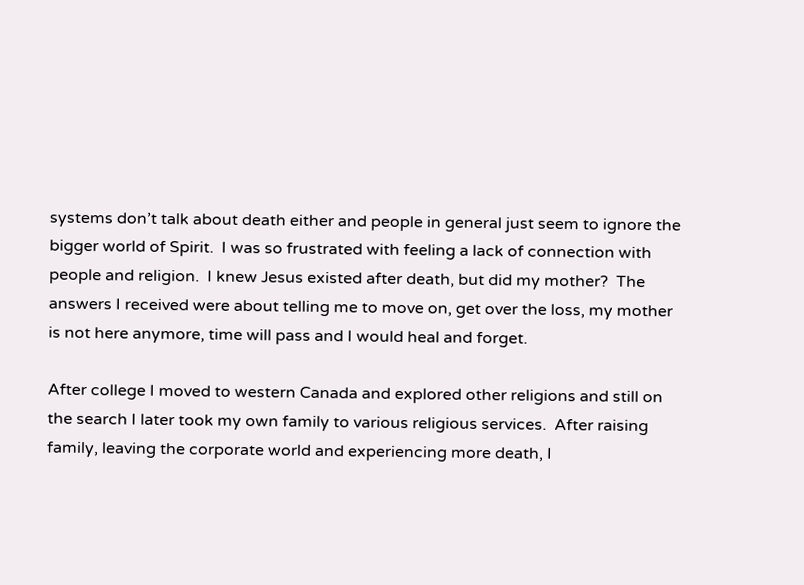systems don’t talk about death either and people in general just seem to ignore the bigger world of Spirit.  I was so frustrated with feeling a lack of connection with people and religion.  I knew Jesus existed after death, but did my mother?  The answers I received were about telling me to move on, get over the loss, my mother is not here anymore, time will pass and I would heal and forget.

After college I moved to western Canada and explored other religions and still on the search I later took my own family to various religious services.  After raising family, leaving the corporate world and experiencing more death, I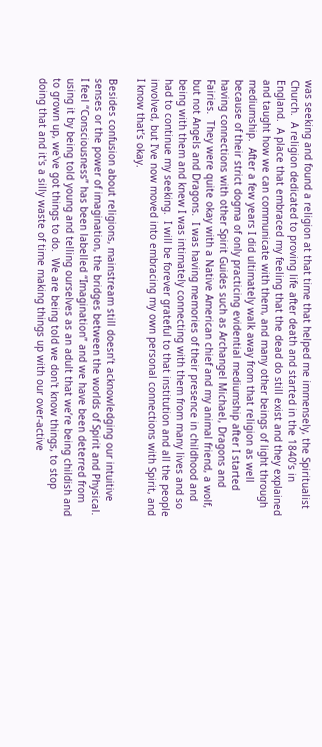was seeking and found a religion at that time that helped me immensely, the Spiritualist Church.  A religion dedicated to proving life after death and started in the 1840’s in England.  A place that embraced my feeling that the dead do still exist and they explained and taught how we can communicate with them, and many other beings of light through mediumship.  After a few years I did ultimately walk away from that religion as well because of their strict dogma of only practicing evidential mediumship after I started having connections with other Spirit Guides such as Archangel Michael, Dragons and Fairies.  They were quite okay with a Native American chief and my animal friend, a wolf, but not Angels and Dragons.  I was having memories of their presence in childhood and being with them and knew I was intimately connecting with them from many lives and so had to continue my seeking.  I will be forever grateful to that institution and all the people involved, but I’ve now moved into embracing my own personal connections with Spirit, and I know that’s okay.

Besides confusion about religions, mainstream still doesn’t acknowledging our intuitive senses or the power of imagination, the bridges between the worlds of Spirit and Physical.  I feel “Consciousness” has been labelled “Imagination” and we have been deterred from using it by being told young and telling ourselves as an adult that we’re being childish and to grown up, we've got things to do.  We are being told we don't know things, to stop doing that and it's a silly waste of time making things up with our over-active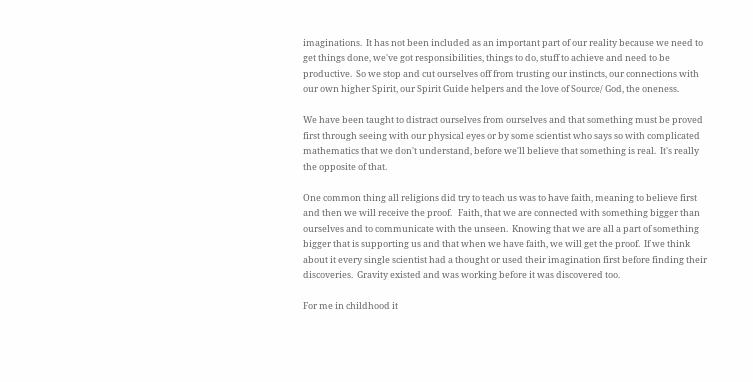imaginations.  It has not been included as an important part of our reality because we need to get things done, we've got responsibilities, things to do, stuff to achieve and need to be productive.  So we stop and cut ourselves off from trusting our instincts, our connections with our own higher Spirit, our Spirit Guide helpers and the love of Source/ God, the oneness.

We have been taught to distract ourselves from ourselves and that something must be proved first through seeing with our physical eyes or by some scientist who says so with complicated mathematics that we don't understand, before we'll believe that something is real.  It's really the opposite of that.

One common thing all religions did try to teach us was to have faith, meaning to believe first and then we will receive the proof.   Faith, that we are connected with something bigger than ourselves and to communicate with the unseen.  Knowing that we are all a part of something bigger that is supporting us and that when we have faith, we will get the proof.  If we think about it every single scientist had a thought or used their imagination first before finding their discoveries.  Gravity existed and was working before it was discovered too.

For me in childhood it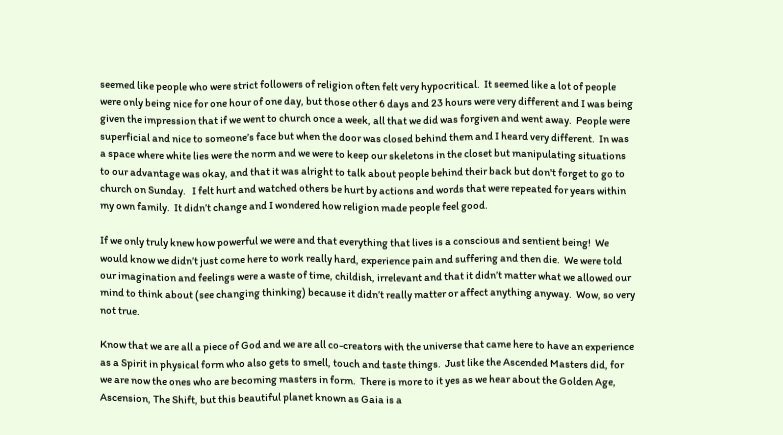seemed like people who were strict followers of religion often felt very hypocritical.  It seemed like a lot of people were only being nice for one hour of one day, but those other 6 days and 23 hours were very different and I was being given the impression that if we went to church once a week, all that we did was forgiven and went away.  People were superficial and nice to someone’s face but when the door was closed behind them and I heard very different.  In was a space where white lies were the norm and we were to keep our skeletons in the closet but manipulating situations to our advantage was okay, and that it was alright to talk about people behind their back but don't forget to go to church on Sunday.   I felt hurt and watched others be hurt by actions and words that were repeated for years within my own family.  It didn’t change and I wondered how religion made people feel good.

If we only truly knew how powerful we were and that everything that lives is a conscious and sentient being!  We would know we didn’t just come here to work really hard, experience pain and suffering and then die.  We were told our imagination and feelings were a waste of time, childish, irrelevant and that it didn’t matter what we allowed our mind to think about (see changing thinking) because it didn’t really matter or affect anything anyway.  Wow, so very not true.

Know that we are all a piece of God and we are all co-creators with the universe that came here to have an experience as a Spirit in physical form who also gets to smell, touch and taste things.  Just like the Ascended Masters did, for we are now the ones who are becoming masters in form.  There is more to it yes as we hear about the Golden Age, Ascension, The Shift, but this beautiful planet known as Gaia is a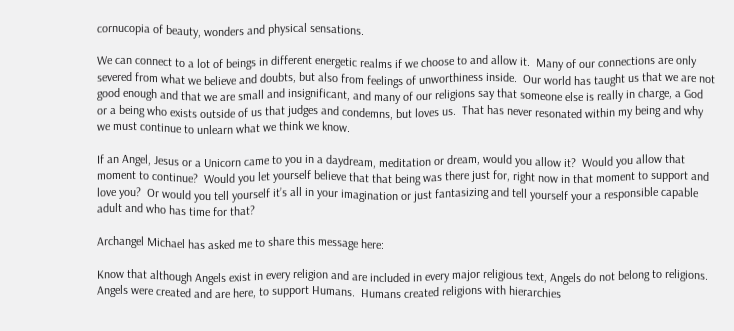cornucopia of beauty, wonders and physical sensations.

We can connect to a lot of beings in different energetic realms if we choose to and allow it.  Many of our connections are only severed from what we believe and doubts, but also from feelings of unworthiness inside.  Our world has taught us that we are not good enough and that we are small and insignificant, and many of our religions say that someone else is really in charge, a God or a being who exists outside of us that judges and condemns, but loves us.  That has never resonated within my being and why we must continue to unlearn what we think we know.

If an Angel, Jesus or a Unicorn came to you in a daydream, meditation or dream, would you allow it?  Would you allow that moment to continue?  Would you let yourself believe that that being was there just for, right now in that moment to support and love you?  Or would you tell yourself it’s all in your imagination or just fantasizing and tell yourself your a responsible capable adult and who has time for that?

Archangel Michael has asked me to share this message here:

Know that although Angels exist in every religion and are included in every major religious text, Angels do not belong to religions.  Angels were created and are here, to support Humans.  Humans created religions with hierarchies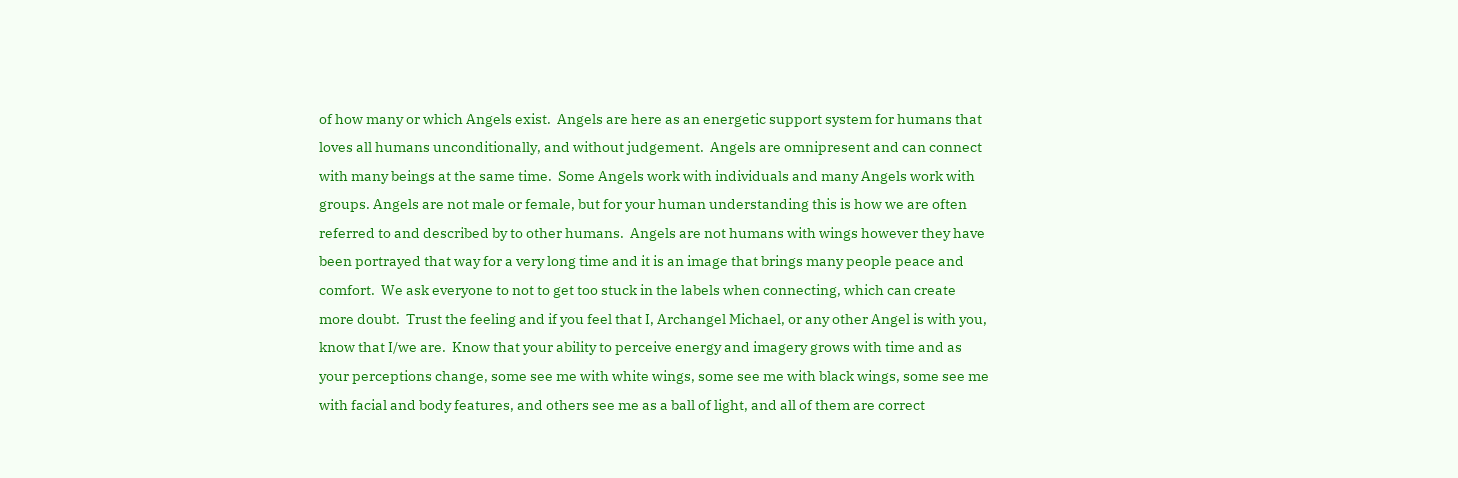of how many or which Angels exist.  Angels are here as an energetic support system for humans that loves all humans unconditionally, and without judgement.  Angels are omnipresent and can connect with many beings at the same time.  Some Angels work with individuals and many Angels work with groups. Angels are not male or female, but for your human understanding this is how we are often referred to and described by to other humans.  Angels are not humans with wings however they have been portrayed that way for a very long time and it is an image that brings many people peace and comfort.  We ask everyone to not to get too stuck in the labels when connecting, which can create more doubt.  Trust the feeling and if you feel that I, Archangel Michael, or any other Angel is with you, know that I/we are.  Know that your ability to perceive energy and imagery grows with time and as your perceptions change, some see me with white wings, some see me with black wings, some see me with facial and body features, and others see me as a ball of light, and all of them are correct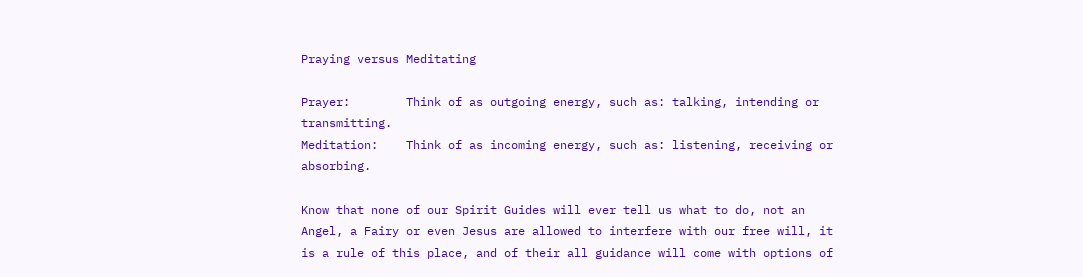Praying versus Meditating

Prayer:        Think of as outgoing energy, such as: talking, intending or transmitting.
Meditation:    Think of as incoming energy, such as: listening, receiving or absorbing.

Know that none of our Spirit Guides will ever tell us what to do, not an Angel, a Fairy or even Jesus are allowed to interfere with our free will, it is a rule of this place, and of their all guidance will come with options of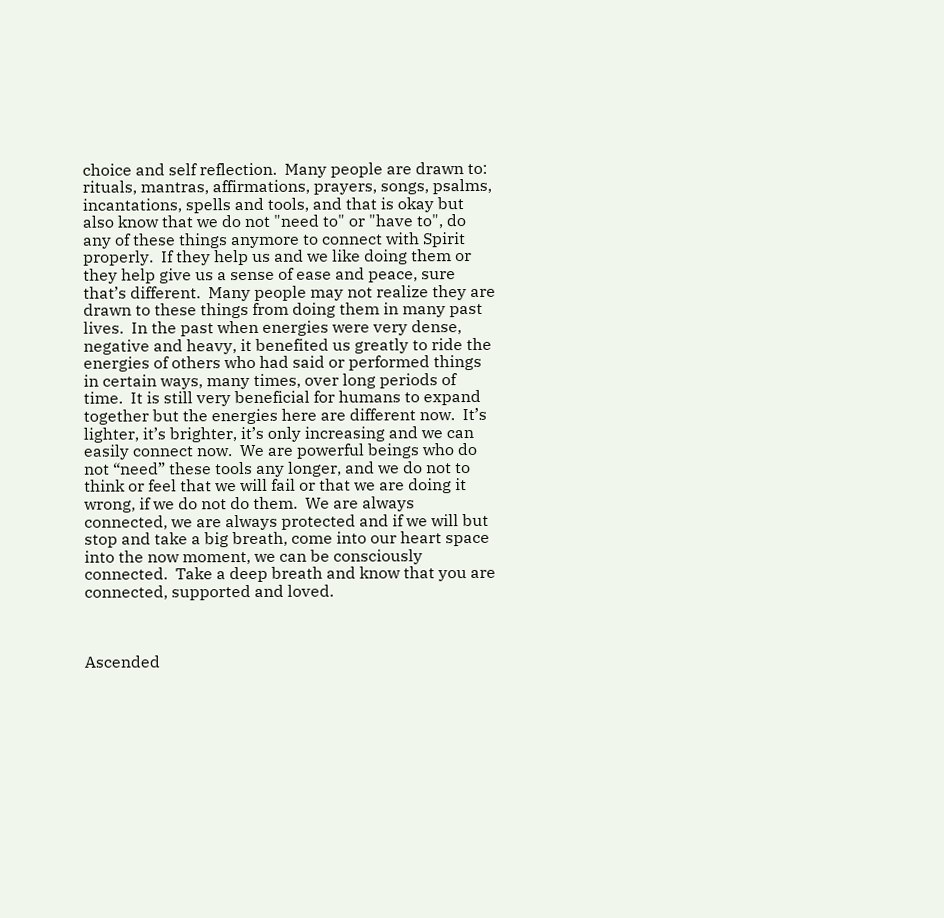choice and self reflection.  Many people are drawn to: rituals, mantras, affirmations, prayers, songs, psalms, incantations, spells and tools, and that is okay but also know that we do not "need to" or "have to", do any of these things anymore to connect with Spirit properly.  If they help us and we like doing them or they help give us a sense of ease and peace, sure that’s different.  Many people may not realize they are drawn to these things from doing them in many past lives.  In the past when energies were very dense, negative and heavy, it benefited us greatly to ride the energies of others who had said or performed things in certain ways, many times, over long periods of time.  It is still very beneficial for humans to expand together but the energies here are different now.  It’s lighter, it’s brighter, it’s only increasing and we can easily connect now.  We are powerful beings who do not “need” these tools any longer, and we do not to think or feel that we will fail or that we are doing it wrong, if we do not do them.  We are always connected, we are always protected and if we will but stop and take a big breath, come into our heart space into the now moment, we can be consciously connected.  Take a deep breath and know that you are connected, supported and loved.



Ascended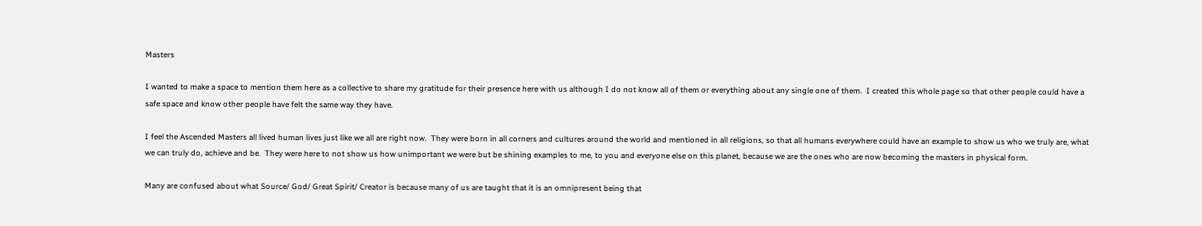Masters

I wanted to make a space to mention them here as a collective to share my gratitude for their presence here with us although I do not know all of them or everything about any single one of them.  I created this whole page so that other people could have a safe space and know other people have felt the same way they have.

I feel the Ascended Masters all lived human lives just like we all are right now.  They were born in all corners and cultures around the world and mentioned in all religions, so that all humans everywhere could have an example to show us who we truly are, what we can truly do, achieve and be.  They were here to not show us how unimportant we were but be shining examples to me, to you and everyone else on this planet, because we are the ones who are now becoming the masters in physical form.

Many are confused about what Source/ God/ Great Spirit/ Creator is because many of us are taught that it is an omnipresent being that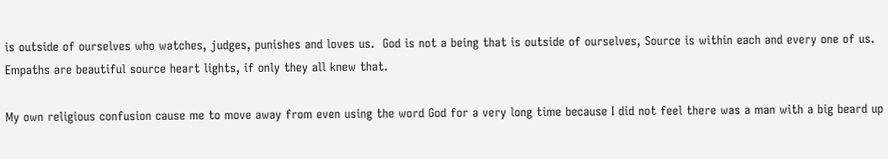is outside of ourselves who watches, judges, punishes and loves us.  God is not a being that is outside of ourselves, Source is within each and every one of us.   Empaths are beautiful source heart lights, if only they all knew that.

My own religious confusion cause me to move away from even using the word God for a very long time because I did not feel there was a man with a big beard up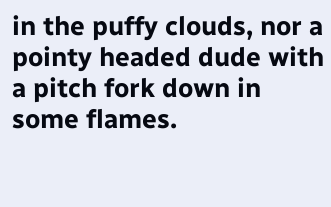in the puffy clouds, nor a pointy headed dude with a pitch fork down in some flames.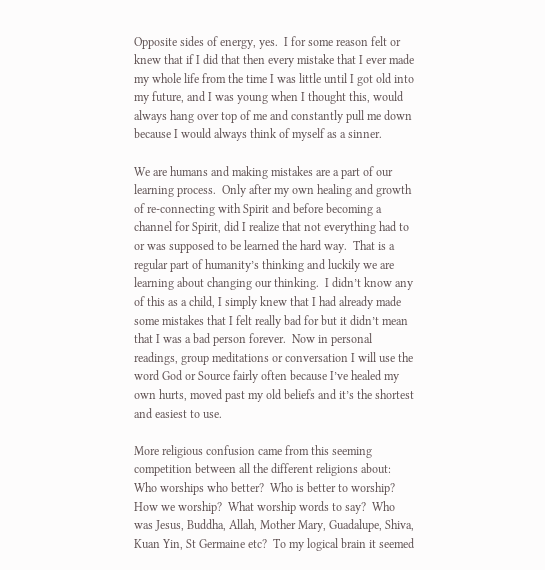Opposite sides of energy, yes.  I for some reason felt or knew that if I did that then every mistake that I ever made my whole life from the time I was little until I got old into my future, and I was young when I thought this, would always hang over top of me and constantly pull me down because I would always think of myself as a sinner.

We are humans and making mistakes are a part of our learning process.  Only after my own healing and growth of re-connecting with Spirit and before becoming a channel for Spirit, did I realize that not everything had to or was supposed to be learned the hard way.  That is a regular part of humanity’s thinking and luckily we are learning about changing our thinking.  I didn’t know any of this as a child, I simply knew that I had already made some mistakes that I felt really bad for but it didn’t mean that I was a bad person forever.  Now in personal readings, group meditations or conversation I will use the word God or Source fairly often because I’ve healed my own hurts, moved past my old beliefs and it’s the shortest and easiest to use.

More religious confusion came from this seeming competition between all the different religions about: Who worships who better?  Who is better to worship?  How we worship?  What worship words to say?  Who was Jesus, Buddha, Allah, Mother Mary, Guadalupe, Shiva, Kuan Yin, St Germaine etc?  To my logical brain it seemed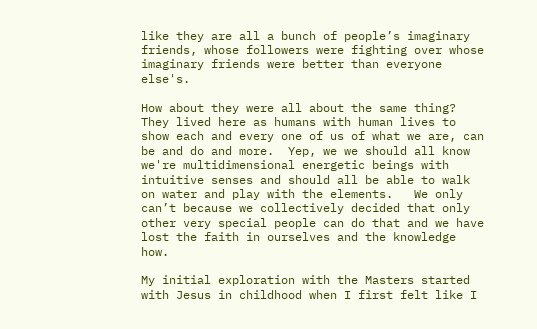like they are all a bunch of people’s imaginary friends, whose followers were fighting over whose imaginary friends were better than everyone else's.

How about they were all about the same thing?  They lived here as humans with human lives to show each and every one of us of what we are, can be and do and more.  Yep, we we should all know we're multidimensional energetic beings with intuitive senses and should all be able to walk on water and play with the elements.   We only can’t because we collectively decided that only other very special people can do that and we have lost the faith in ourselves and the knowledge how.

My initial exploration with the Masters started with Jesus in childhood when I first felt like I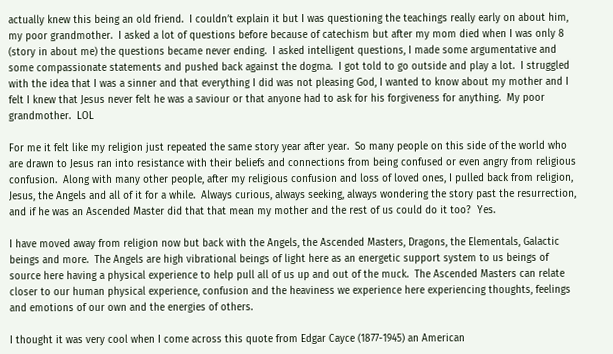actually knew this being an old friend.  I couldn’t explain it but I was questioning the teachings really early on about him, my poor grandmother.  I asked a lot of questions before because of catechism but after my mom died when I was only 8 (story in about me) the questions became never ending.  I asked intelligent questions, I made some argumentative and some compassionate statements and pushed back against the dogma.  I got told to go outside and play a lot.  I struggled with the idea that I was a sinner and that everything I did was not pleasing God, I wanted to know about my mother and I felt I knew that Jesus never felt he was a saviour or that anyone had to ask for his forgiveness for anything.  My poor grandmother.  LOL

For me it felt like my religion just repeated the same story year after year.  So many people on this side of the world who are drawn to Jesus ran into resistance with their beliefs and connections from being confused or even angry from religious confusion.  Along with many other people, after my religious confusion and loss of loved ones, I pulled back from religion, Jesus, the Angels and all of it for a while.  Always curious, always seeking, always wondering the story past the resurrection, and if he was an Ascended Master did that that mean my mother and the rest of us could do it too?  Yes.

I have moved away from religion now but back with the Angels, the Ascended Masters, Dragons, the Elementals, Galactic beings and more.  The Angels are high vibrational beings of light here as an energetic support system to us beings of source here having a physical experience to help pull all of us up and out of the muck.  The Ascended Masters can relate closer to our human physical experience, confusion and the heaviness we experience here experiencing thoughts, feelings and emotions of our own and the energies of others.

I thought it was very cool when I come across this quote from Edgar Cayce (1877-1945) an American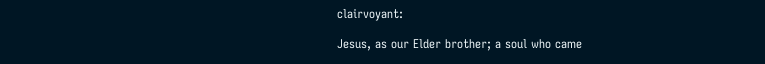clairvoyant:

Jesus, as our Elder brother; a soul who came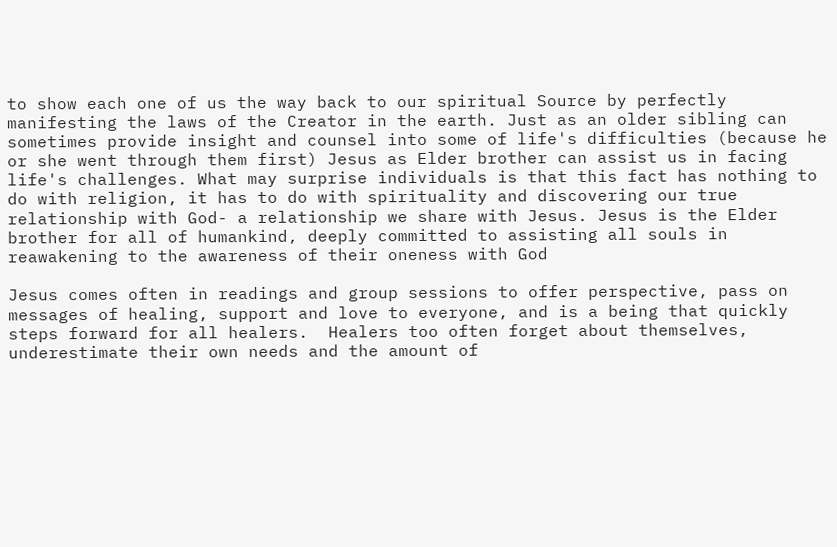to show each one of us the way back to our spiritual Source by perfectly manifesting the laws of the Creator in the earth. Just as an older sibling can sometimes provide insight and counsel into some of life's difficulties (because he or she went through them first) Jesus as Elder brother can assist us in facing life's challenges. What may surprise individuals is that this fact has nothing to do with religion, it has to do with spirituality and discovering our true relationship with God- a relationship we share with Jesus. Jesus is the Elder brother for all of humankind, deeply committed to assisting all souls in reawakening to the awareness of their oneness with God

Jesus comes often in readings and group sessions to offer perspective, pass on messages of healing, support and love to everyone, and is a being that quickly steps forward for all healers.  Healers too often forget about themselves, underestimate their own needs and the amount of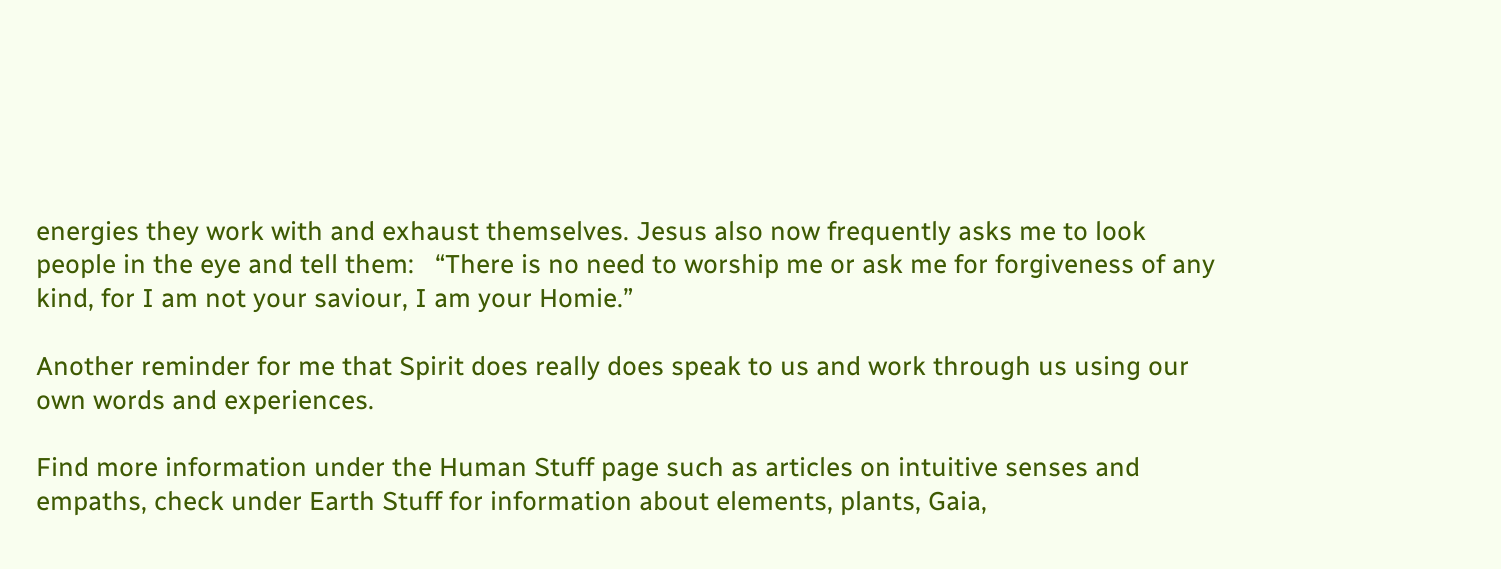energies they work with and exhaust themselves. Jesus also now frequently asks me to look people in the eye and tell them:   “There is no need to worship me or ask me for forgiveness of any kind, for I am not your saviour, I am your Homie.”

Another reminder for me that Spirit does really does speak to us and work through us using our own words and experiences.

Find more information under the Human Stuff page such as articles on intuitive senses and empaths, check under Earth Stuff for information about elements, plants, Gaia,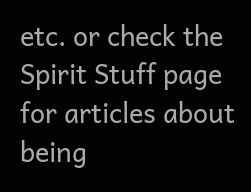etc. or check the Spirit Stuff page for articles about being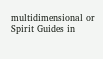multidimensional or Spirit Guides in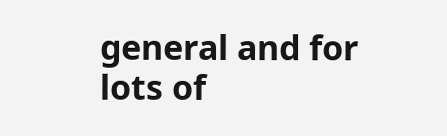general and for lots of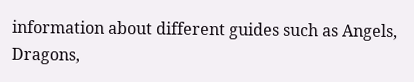information about different guides such as Angels, Dragons,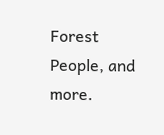Forest People, and more.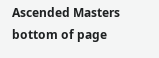Ascended Masters
bottom of page